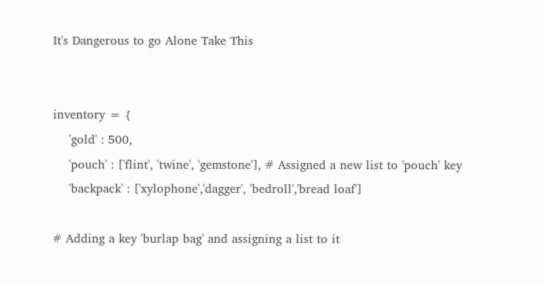It's Dangerous to go Alone Take This


inventory = {
    'gold' : 500,
    'pouch' : ['flint', 'twine', 'gemstone'], # Assigned a new list to 'pouch' key
    'backpack' : ['xylophone','dagger', 'bedroll','bread loaf']

# Adding a key 'burlap bag' and assigning a list to it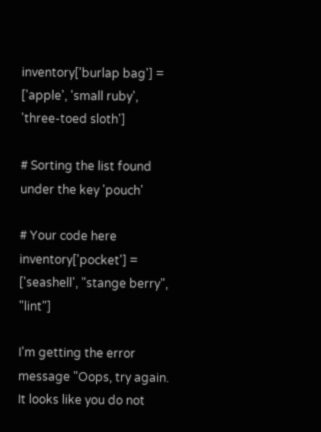inventory['burlap bag'] = ['apple', 'small ruby', 'three-toed sloth']

# Sorting the list found under the key 'pouch'

# Your code here
inventory['pocket'] = ['seashell', "stange berry", "lint"]

I'm getting the error message "Oops, try again. It looks like you do not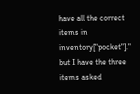have all the correct items in inventory["pocket"]." but I have the three items asked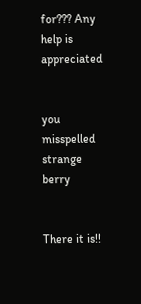for??? Any help is appreciated


you misspelled strange berry


There it is!!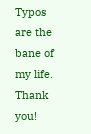Typos are the bane of my life. Thank you!